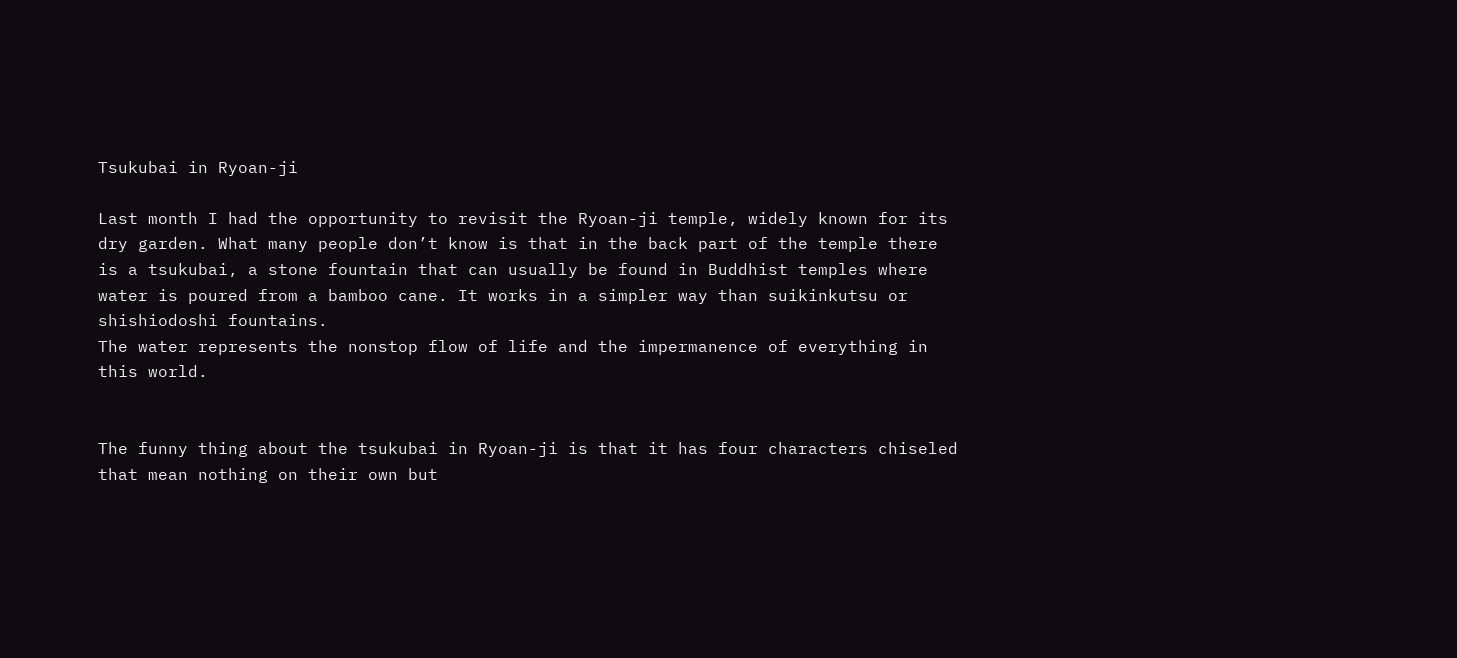Tsukubai in Ryoan-ji

Last month I had the opportunity to revisit the Ryoan-ji temple, widely known for its dry garden. What many people don’t know is that in the back part of the temple there is a tsukubai, a stone fountain that can usually be found in Buddhist temples where water is poured from a bamboo cane. It works in a simpler way than suikinkutsu or shishiodoshi fountains.
The water represents the nonstop flow of life and the impermanence of everything in this world.


The funny thing about the tsukubai in Ryoan-ji is that it has four characters chiseled that mean nothing on their own but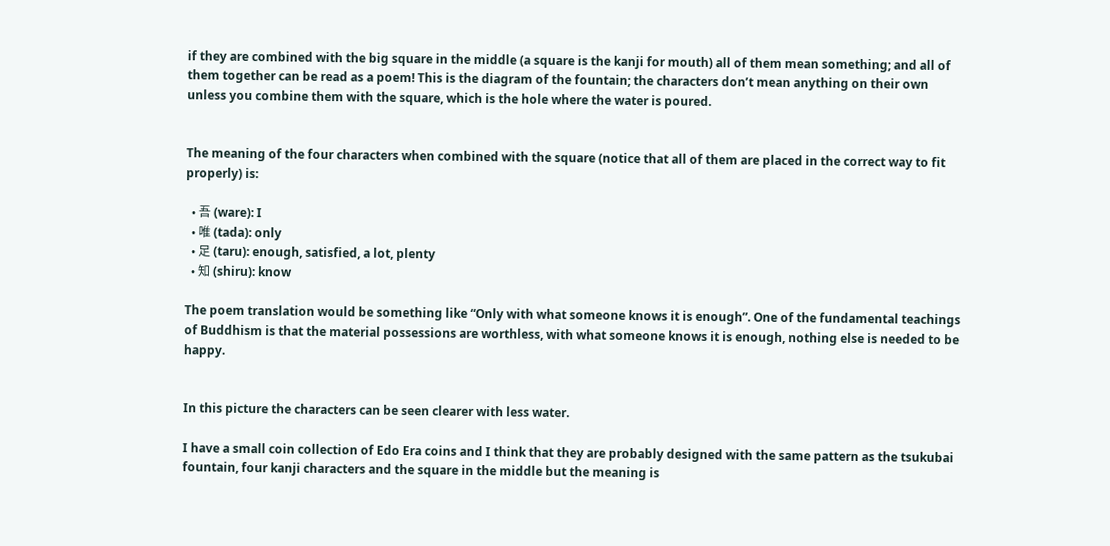if they are combined with the big square in the middle (a square is the kanji for mouth) all of them mean something; and all of them together can be read as a poem! This is the diagram of the fountain; the characters don’t mean anything on their own unless you combine them with the square, which is the hole where the water is poured.


The meaning of the four characters when combined with the square (notice that all of them are placed in the correct way to fit properly) is:

  • 吾 (ware): I
  • 唯 (tada): only
  • 足 (taru): enough, satisfied, a lot, plenty
  • 知 (shiru): know

The poem translation would be something like “Only with what someone knows it is enough”. One of the fundamental teachings of Buddhism is that the material possessions are worthless, with what someone knows it is enough, nothing else is needed to be happy.


In this picture the characters can be seen clearer with less water.

I have a small coin collection of Edo Era coins and I think that they are probably designed with the same pattern as the tsukubai fountain, four kanji characters and the square in the middle but the meaning is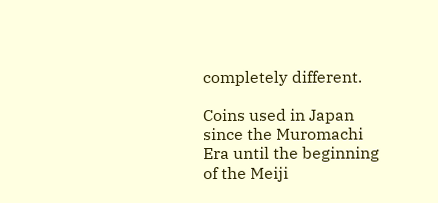completely different.

Coins used in Japan since the Muromachi Era until the beginning of the Meiji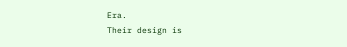Era.
Their design is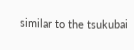similar to the tsukubai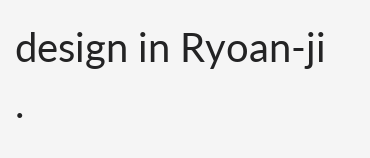design in Ryoan-ji .